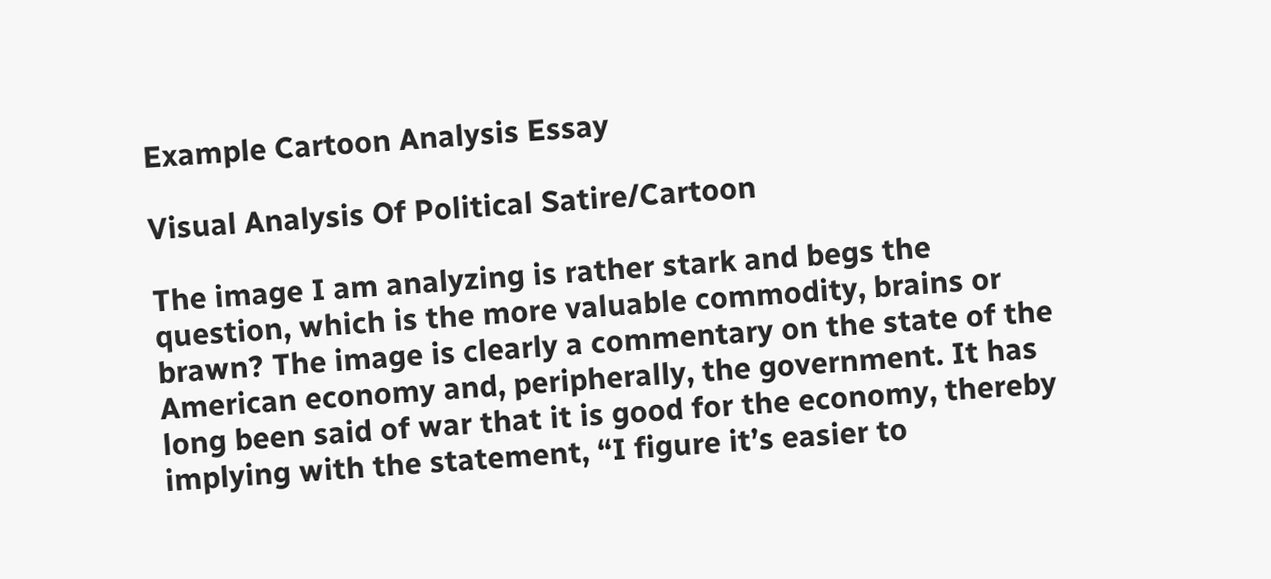Example Cartoon Analysis Essay

Visual Analysis Of Political Satire/Cartoon

The image I am analyzing is rather stark and begs the question, which is the more valuable commodity, brains or brawn? The image is clearly a commentary on the state of the American economy and, peripherally, the government. It has long been said of war that it is good for the economy, thereby implying with the statement, “I figure it’s easier to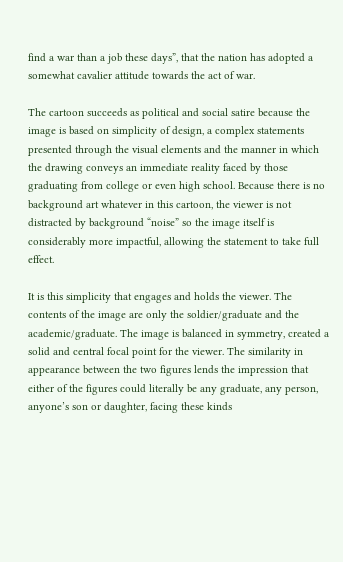find a war than a job these days”, that the nation has adopted a somewhat cavalier attitude towards the act of war.

The cartoon succeeds as political and social satire because the image is based on simplicity of design, a complex statements presented through the visual elements and the manner in which the drawing conveys an immediate reality faced by those graduating from college or even high school. Because there is no background art whatever in this cartoon, the viewer is not distracted by background “noise” so the image itself is considerably more impactful, allowing the statement to take full effect.

It is this simplicity that engages and holds the viewer. The contents of the image are only the soldier/graduate and the academic/graduate. The image is balanced in symmetry, created a solid and central focal point for the viewer. The similarity in appearance between the two figures lends the impression that either of the figures could literally be any graduate, any person, anyone’s son or daughter, facing these kinds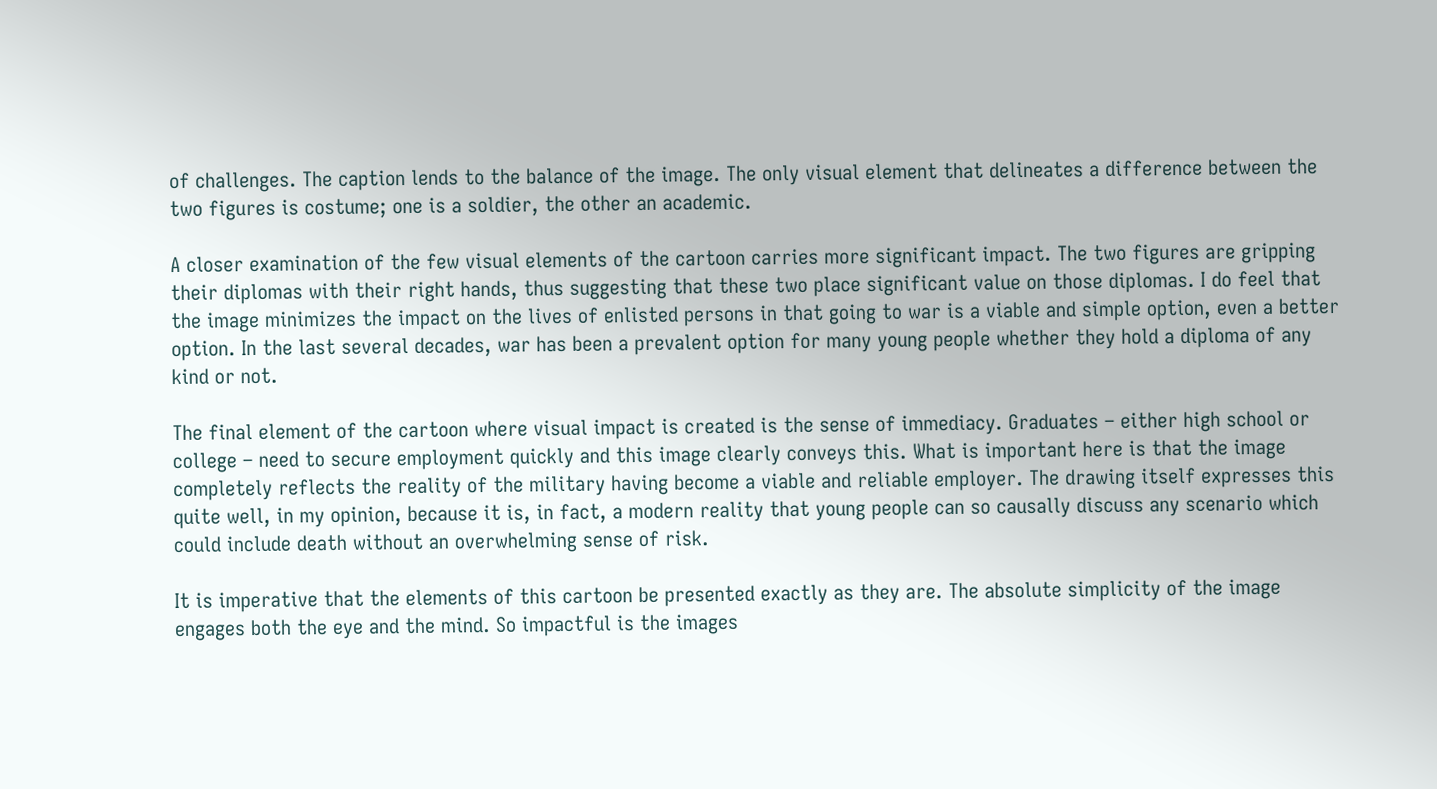of challenges. The caption lends to the balance of the image. The only visual element that delineates a difference between the two figures is costume; one is a soldier, the other an academic.

A closer examination of the few visual elements of the cartoon carries more significant impact. The two figures are gripping their diplomas with their right hands, thus suggesting that these two place significant value on those diplomas. I do feel that the image minimizes the impact on the lives of enlisted persons in that going to war is a viable and simple option, even a better option. In the last several decades, war has been a prevalent option for many young people whether they hold a diploma of any kind or not.

The final element of the cartoon where visual impact is created is the sense of immediacy. Graduates – either high school or college – need to secure employment quickly and this image clearly conveys this. What is important here is that the image completely reflects the reality of the military having become a viable and reliable employer. The drawing itself expresses this quite well, in my opinion, because it is, in fact, a modern reality that young people can so causally discuss any scenario which could include death without an overwhelming sense of risk.

It is imperative that the elements of this cartoon be presented exactly as they are. The absolute simplicity of the image engages both the eye and the mind. So impactful is the images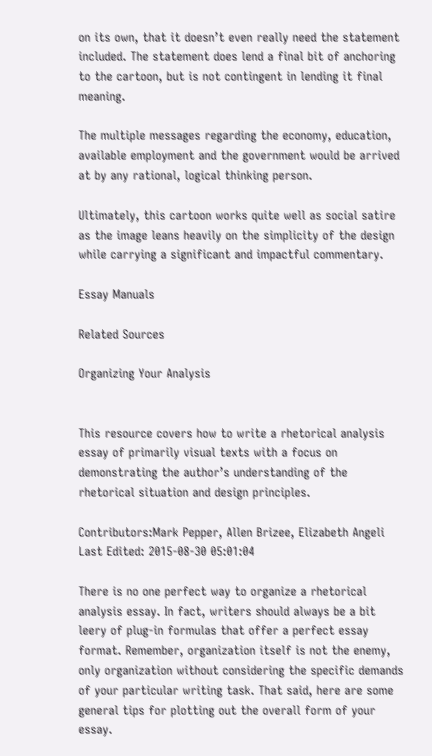on its own, that it doesn’t even really need the statement included. The statement does lend a final bit of anchoring to the cartoon, but is not contingent in lending it final meaning.

The multiple messages regarding the economy, education, available employment and the government would be arrived at by any rational, logical thinking person.

Ultimately, this cartoon works quite well as social satire as the image leans heavily on the simplicity of the design while carrying a significant and impactful commentary.

Essay Manuals

Related Sources

Organizing Your Analysis


This resource covers how to write a rhetorical analysis essay of primarily visual texts with a focus on demonstrating the author’s understanding of the rhetorical situation and design principles.

Contributors:Mark Pepper, Allen Brizee, Elizabeth Angeli
Last Edited: 2015-08-30 05:01:04

There is no one perfect way to organize a rhetorical analysis essay. In fact, writers should always be a bit leery of plug-in formulas that offer a perfect essay format. Remember, organization itself is not the enemy, only organization without considering the specific demands of your particular writing task. That said, here are some general tips for plotting out the overall form of your essay.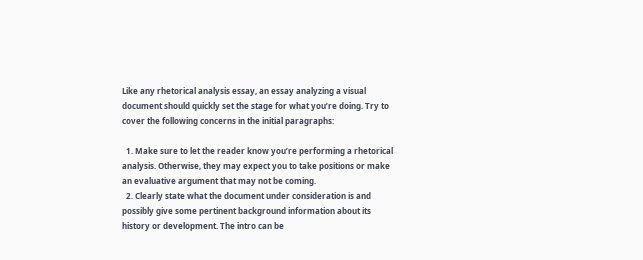Like any rhetorical analysis essay, an essay analyzing a visual document should quickly set the stage for what you’re doing. Try to cover the following concerns in the initial paragraphs:

  1. Make sure to let the reader know you’re performing a rhetorical analysis. Otherwise, they may expect you to take positions or make an evaluative argument that may not be coming.
  2. Clearly state what the document under consideration is and possibly give some pertinent background information about its history or development. The intro can be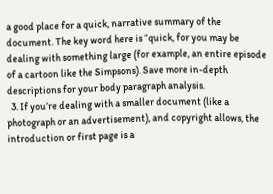a good place for a quick, narrative summary of the document. The key word here is “quick, for you may be dealing with something large (for example, an entire episode of a cartoon like the Simpsons). Save more in-depth descriptions for your body paragraph analysis.
  3. If you’re dealing with a smaller document (like a photograph or an advertisement), and copyright allows, the introduction or first page is a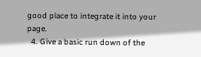good place to integrate it into your page.
  4. Give a basic run down of the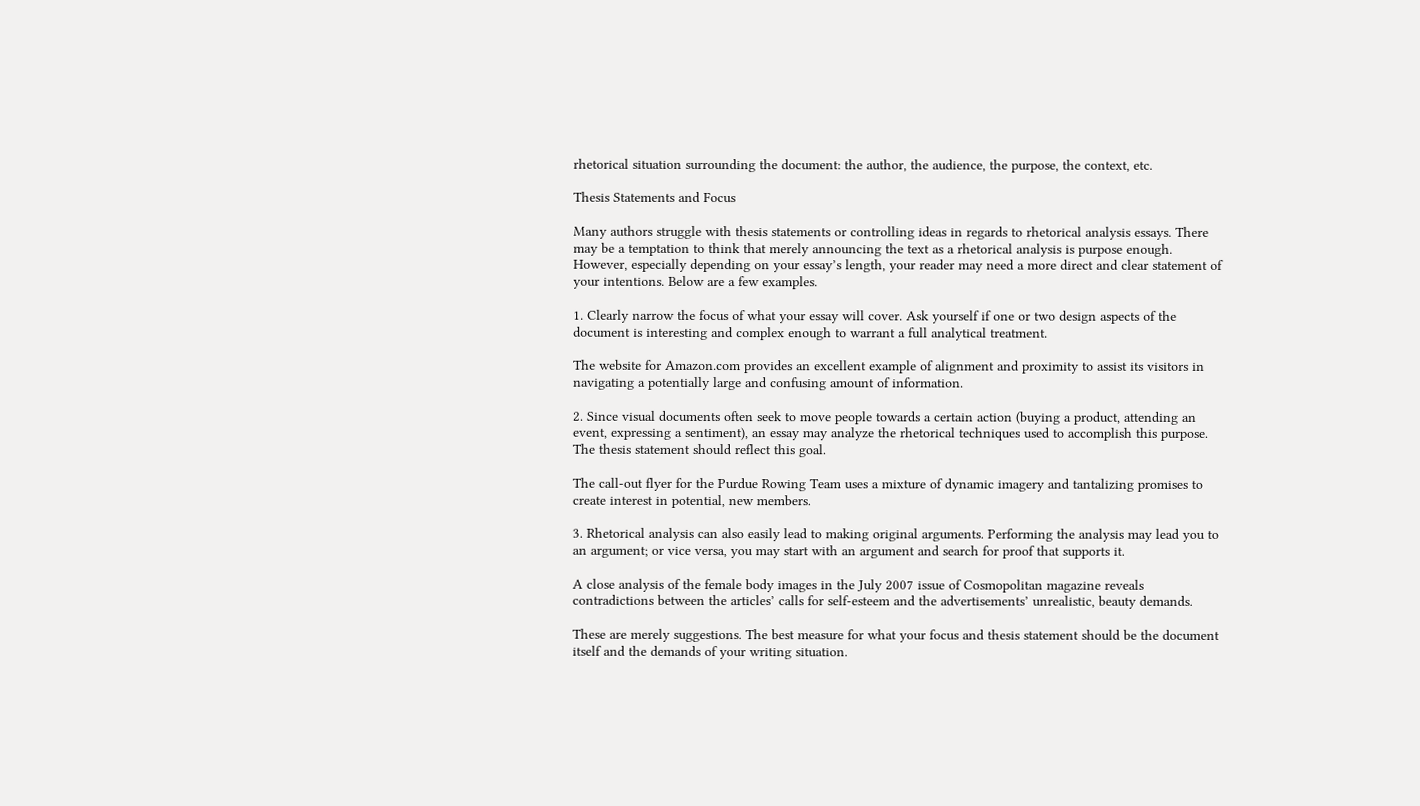rhetorical situation surrounding the document: the author, the audience, the purpose, the context, etc.

Thesis Statements and Focus

Many authors struggle with thesis statements or controlling ideas in regards to rhetorical analysis essays. There may be a temptation to think that merely announcing the text as a rhetorical analysis is purpose enough. However, especially depending on your essay’s length, your reader may need a more direct and clear statement of your intentions. Below are a few examples.

1. Clearly narrow the focus of what your essay will cover. Ask yourself if one or two design aspects of the document is interesting and complex enough to warrant a full analytical treatment.

The website for Amazon.com provides an excellent example of alignment and proximity to assist its visitors in navigating a potentially large and confusing amount of information.

2. Since visual documents often seek to move people towards a certain action (buying a product, attending an event, expressing a sentiment), an essay may analyze the rhetorical techniques used to accomplish this purpose. The thesis statement should reflect this goal.

The call-out flyer for the Purdue Rowing Team uses a mixture of dynamic imagery and tantalizing promises to create interest in potential, new members.

3. Rhetorical analysis can also easily lead to making original arguments. Performing the analysis may lead you to an argument; or vice versa, you may start with an argument and search for proof that supports it.

A close analysis of the female body images in the July 2007 issue of Cosmopolitan magazine reveals contradictions between the articles’ calls for self-esteem and the advertisements’ unrealistic, beauty demands.

These are merely suggestions. The best measure for what your focus and thesis statement should be the document itself and the demands of your writing situation.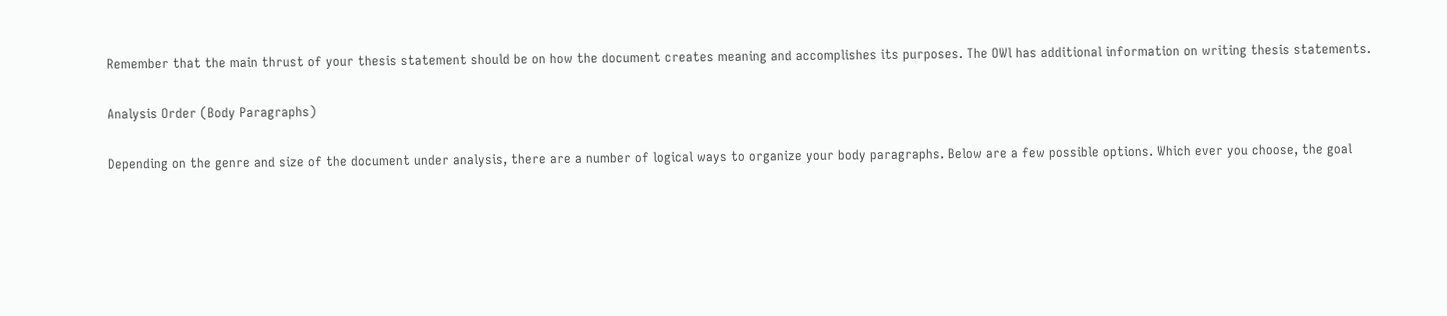Remember that the main thrust of your thesis statement should be on how the document creates meaning and accomplishes its purposes. The OWl has additional information on writing thesis statements.

Analysis Order (Body Paragraphs)

Depending on the genre and size of the document under analysis, there are a number of logical ways to organize your body paragraphs. Below are a few possible options. Which ever you choose, the goal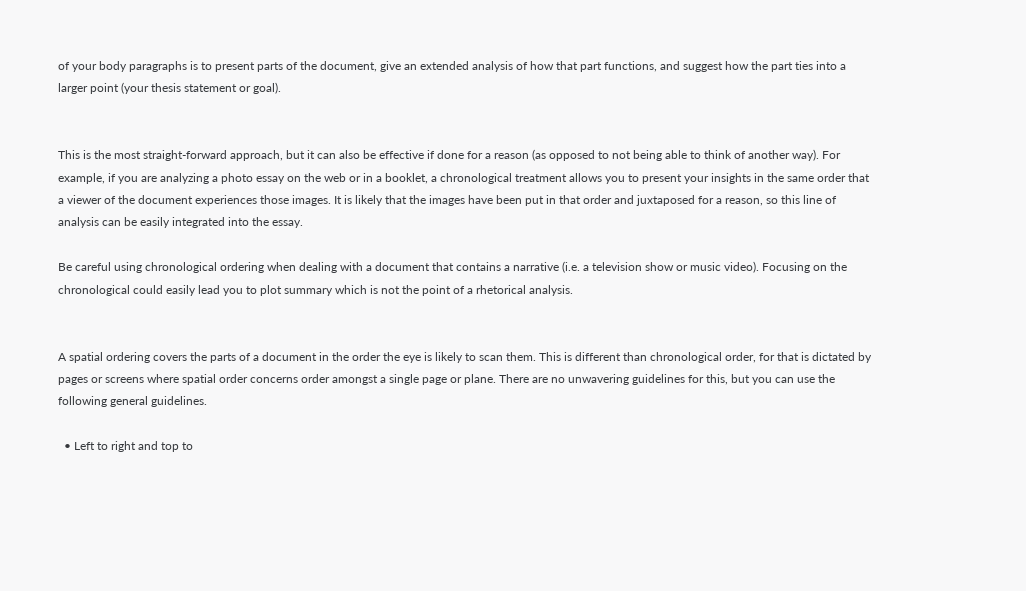of your body paragraphs is to present parts of the document, give an extended analysis of how that part functions, and suggest how the part ties into a larger point (your thesis statement or goal).


This is the most straight-forward approach, but it can also be effective if done for a reason (as opposed to not being able to think of another way). For example, if you are analyzing a photo essay on the web or in a booklet, a chronological treatment allows you to present your insights in the same order that a viewer of the document experiences those images. It is likely that the images have been put in that order and juxtaposed for a reason, so this line of analysis can be easily integrated into the essay.

Be careful using chronological ordering when dealing with a document that contains a narrative (i.e. a television show or music video). Focusing on the chronological could easily lead you to plot summary which is not the point of a rhetorical analysis.


A spatial ordering covers the parts of a document in the order the eye is likely to scan them. This is different than chronological order, for that is dictated by pages or screens where spatial order concerns order amongst a single page or plane. There are no unwavering guidelines for this, but you can use the following general guidelines.

  • Left to right and top to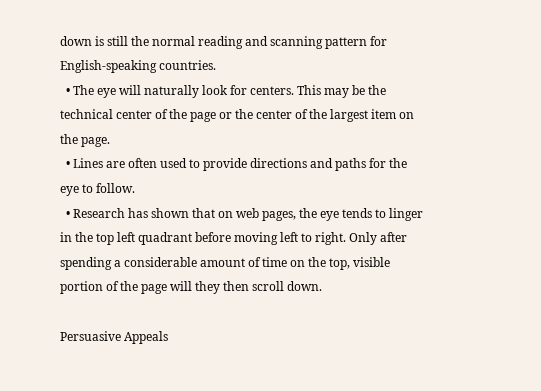down is still the normal reading and scanning pattern for English-speaking countries.
  • The eye will naturally look for centers. This may be the technical center of the page or the center of the largest item on the page.
  • Lines are often used to provide directions and paths for the eye to follow.
  • Research has shown that on web pages, the eye tends to linger in the top left quadrant before moving left to right. Only after spending a considerable amount of time on the top, visible portion of the page will they then scroll down.

Persuasive Appeals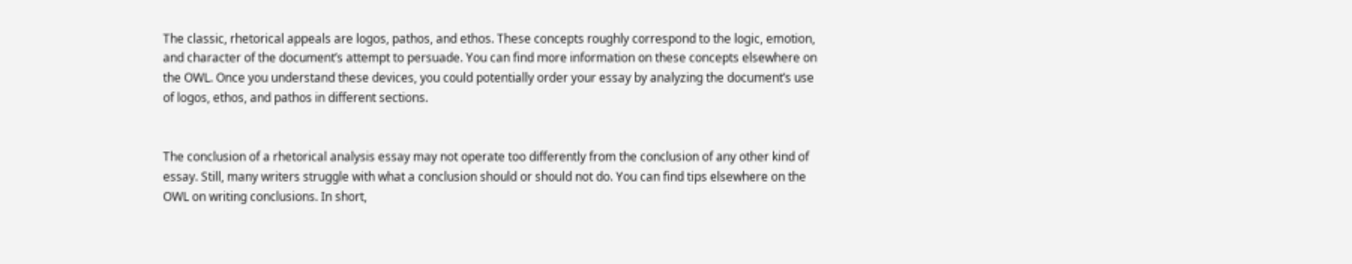The classic, rhetorical appeals are logos, pathos, and ethos. These concepts roughly correspond to the logic, emotion, and character of the document’s attempt to persuade. You can find more information on these concepts elsewhere on the OWL. Once you understand these devices, you could potentially order your essay by analyzing the document’s use of logos, ethos, and pathos in different sections.


The conclusion of a rhetorical analysis essay may not operate too differently from the conclusion of any other kind of essay. Still, many writers struggle with what a conclusion should or should not do. You can find tips elsewhere on the OWL on writing conclusions. In short,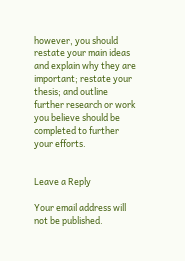however, you should restate your main ideas and explain why they are important; restate your thesis; and outline further research or work you believe should be completed to further your efforts.


Leave a Reply

Your email address will not be published.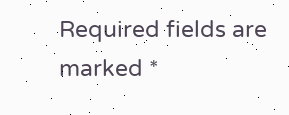Required fields are marked *